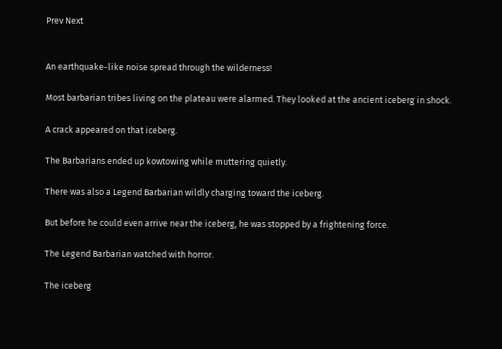Prev Next


An earthquake-like noise spread through the wilderness!

Most barbarian tribes living on the plateau were alarmed. They looked at the ancient iceberg in shock.

A crack appeared on that iceberg.

The Barbarians ended up kowtowing while muttering quietly.

There was also a Legend Barbarian wildly charging toward the iceberg.

But before he could even arrive near the iceberg, he was stopped by a frightening force.

The Legend Barbarian watched with horror.

The iceberg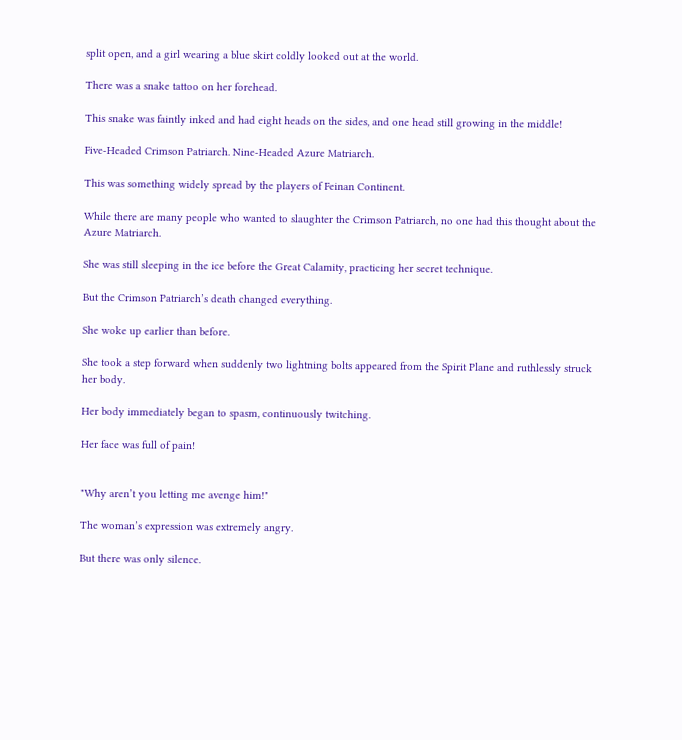split open, and a girl wearing a blue skirt coldly looked out at the world.

There was a snake tattoo on her forehead.

This snake was faintly inked and had eight heads on the sides, and one head still growing in the middle!

Five-Headed Crimson Patriarch. Nine-Headed Azure Matriarch.

This was something widely spread by the players of Feinan Continent.

While there are many people who wanted to slaughter the Crimson Patriarch, no one had this thought about the Azure Matriarch.

She was still sleeping in the ice before the Great Calamity, practicing her secret technique.

But the Crimson Patriarch’s death changed everything.

She woke up earlier than before.

She took a step forward when suddenly two lightning bolts appeared from the Spirit Plane and ruthlessly struck her body.

Her body immediately began to spasm, continuously twitching.

Her face was full of pain!


"Why aren’t you letting me avenge him!"

The woman’s expression was extremely angry.

But there was only silence.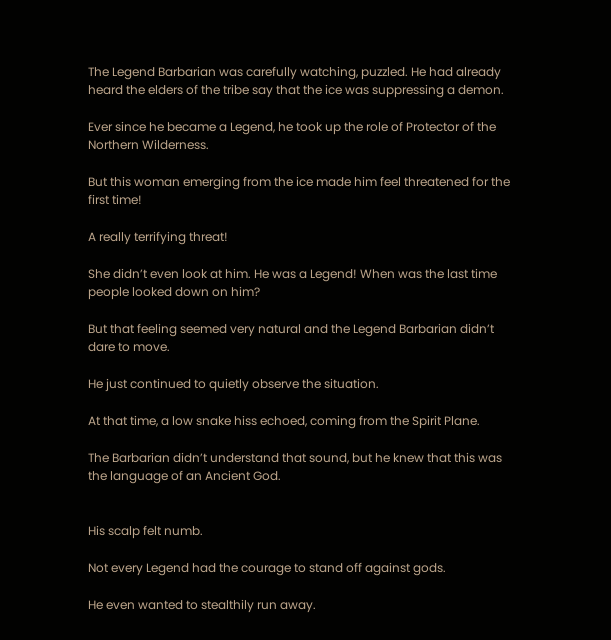The Legend Barbarian was carefully watching, puzzled. He had already heard the elders of the tribe say that the ice was suppressing a demon.

Ever since he became a Legend, he took up the role of Protector of the Northern Wilderness.

But this woman emerging from the ice made him feel threatened for the first time!

A really terrifying threat!

She didn’t even look at him. He was a Legend! When was the last time people looked down on him?

But that feeling seemed very natural and the Legend Barbarian didn’t dare to move.

He just continued to quietly observe the situation.

At that time, a low snake hiss echoed, coming from the Spirit Plane.

The Barbarian didn’t understand that sound, but he knew that this was the language of an Ancient God.


His scalp felt numb.

Not every Legend had the courage to stand off against gods.

He even wanted to stealthily run away.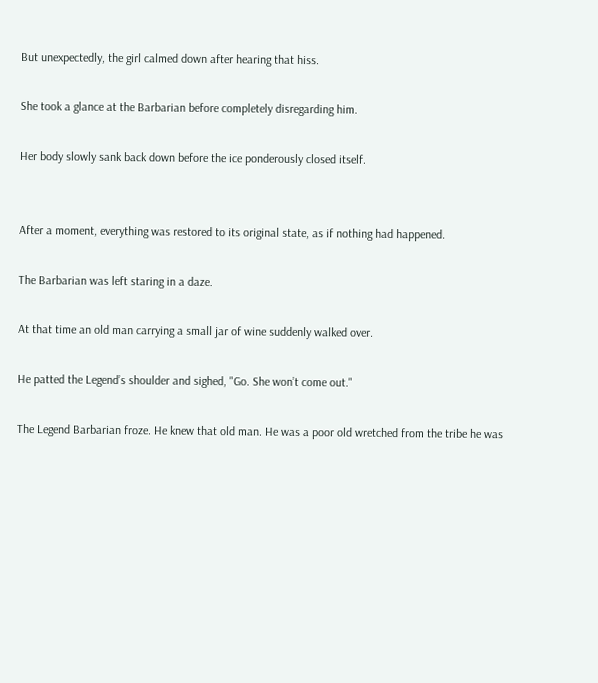But unexpectedly, the girl calmed down after hearing that hiss.

She took a glance at the Barbarian before completely disregarding him.

Her body slowly sank back down before the ice ponderously closed itself.


After a moment, everything was restored to its original state, as if nothing had happened.

The Barbarian was left staring in a daze.

At that time an old man carrying a small jar of wine suddenly walked over.

He patted the Legend’s shoulder and sighed, "Go. She won’t come out."

The Legend Barbarian froze. He knew that old man. He was a poor old wretched from the tribe he was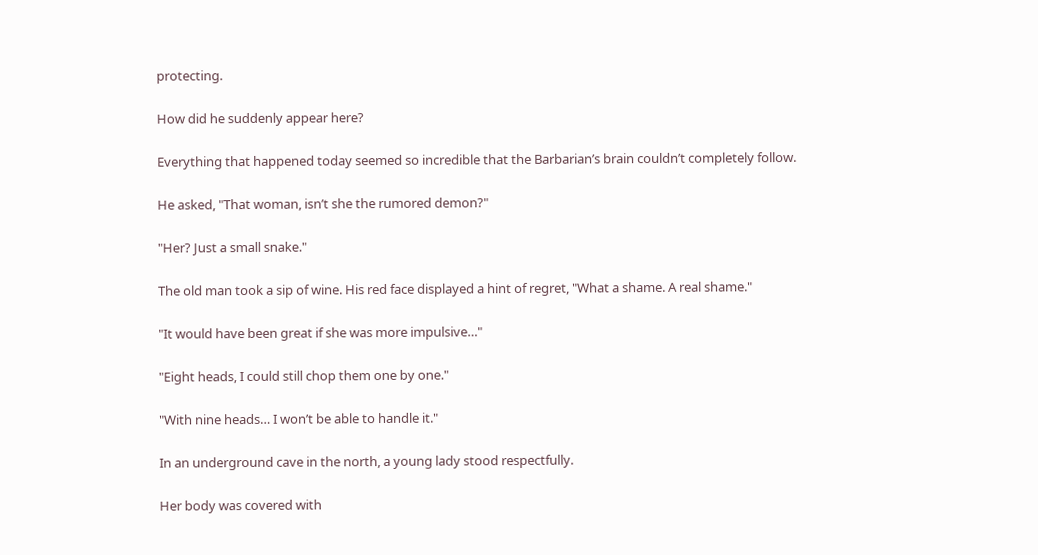protecting.

How did he suddenly appear here?

Everything that happened today seemed so incredible that the Barbarian’s brain couldn’t completely follow.

He asked, "That woman, isn’t she the rumored demon?"

"Her? Just a small snake."

The old man took a sip of wine. His red face displayed a hint of regret, "What a shame. A real shame."

"It would have been great if she was more impulsive…"

"Eight heads, I could still chop them one by one."

"With nine heads… I won’t be able to handle it."

In an underground cave in the north, a young lady stood respectfully.

Her body was covered with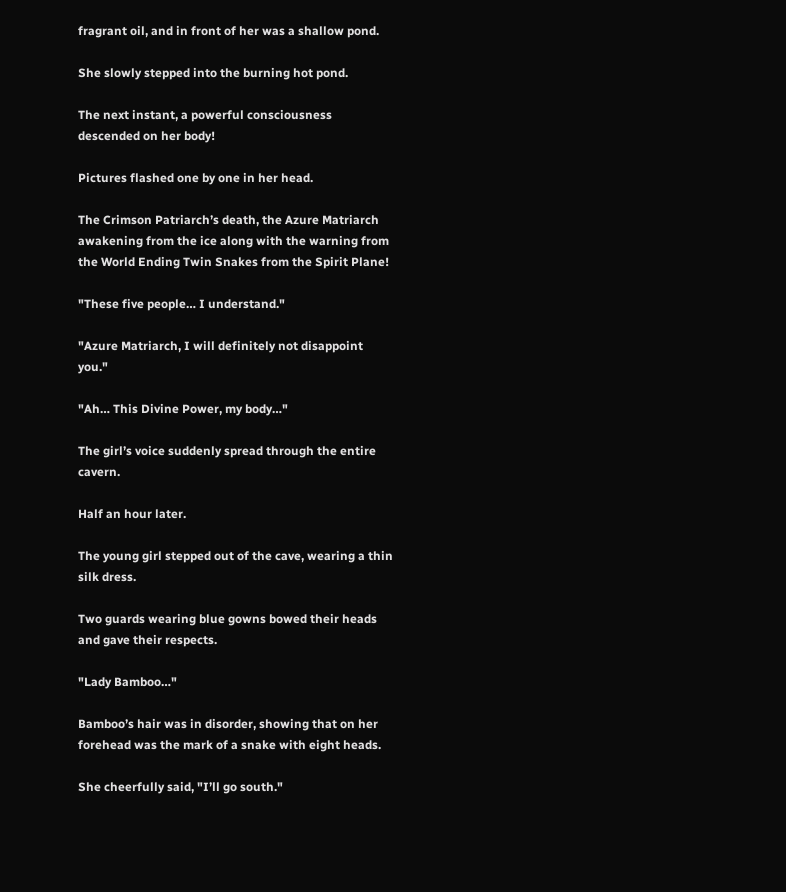fragrant oil, and in front of her was a shallow pond.

She slowly stepped into the burning hot pond.

The next instant, a powerful consciousness descended on her body!

Pictures flashed one by one in her head.

The Crimson Patriarch’s death, the Azure Matriarch awakening from the ice along with the warning from the World Ending Twin Snakes from the Spirit Plane!

"These five people… I understand."

"Azure Matriarch, I will definitely not disappoint you."

"Ah… This Divine Power, my body…"

The girl’s voice suddenly spread through the entire cavern.

Half an hour later.

The young girl stepped out of the cave, wearing a thin silk dress.

Two guards wearing blue gowns bowed their heads and gave their respects.

"Lady Bamboo…"

Bamboo’s hair was in disorder, showing that on her forehead was the mark of a snake with eight heads.

She cheerfully said, "I’ll go south."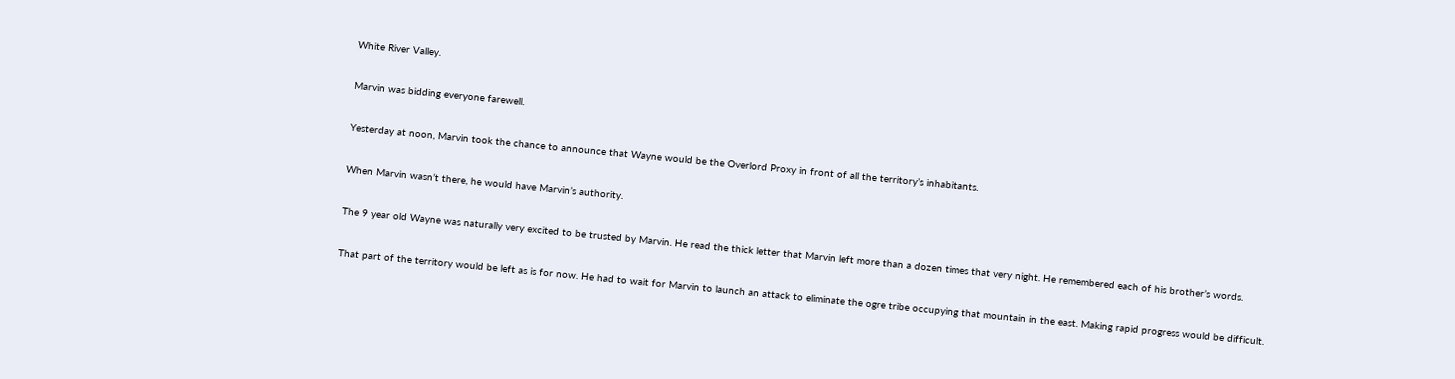White River Valley.

Marvin was bidding everyone farewell.

Yesterday at noon, Marvin took the chance to announce that Wayne would be the Overlord Proxy in front of all the territory’s inhabitants.

When Marvin wasn’t there, he would have Marvin’s authority.

The 9 year old Wayne was naturally very excited to be trusted by Marvin. He read the thick letter that Marvin left more than a dozen times that very night. He remembered each of his brother’s words.

That part of the territory would be left as is for now. He had to wait for Marvin to launch an attack to eliminate the ogre tribe occupying that mountain in the east. Making rapid progress would be difficult.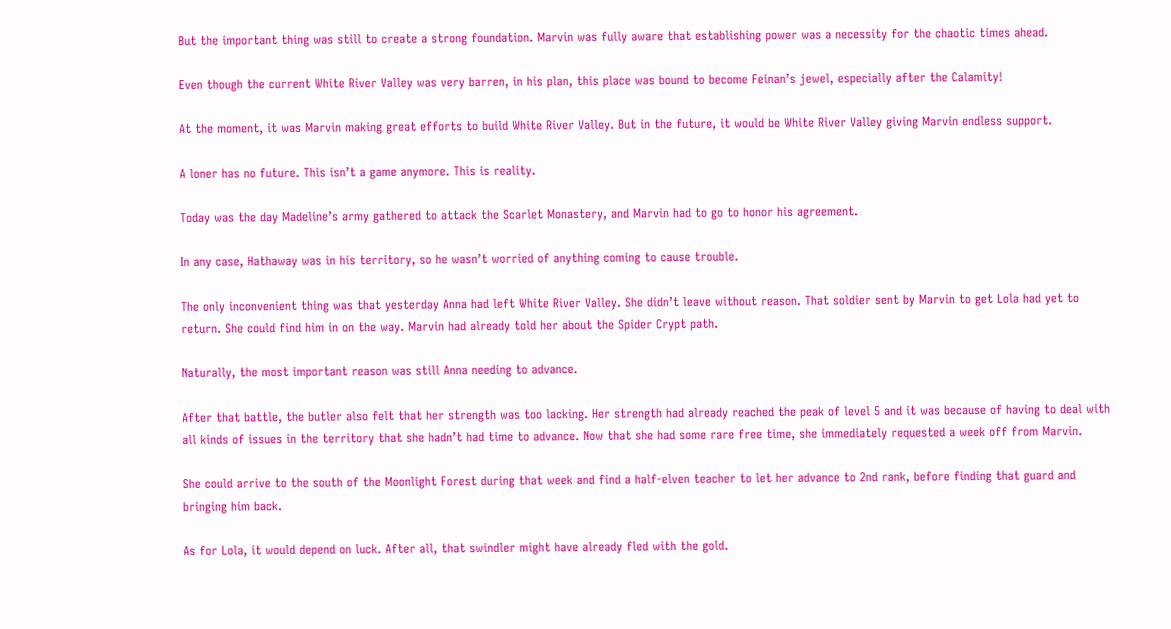But the important thing was still to create a strong foundation. Marvin was fully aware that establishing power was a necessity for the chaotic times ahead.

Even though the current White River Valley was very barren, in his plan, this place was bound to become Feinan’s jewel, especially after the Calamity!

At the moment, it was Marvin making great efforts to build White River Valley. But in the future, it would be White River Valley giving Marvin endless support.

A loner has no future. This isn’t a game anymore. This is reality.

Today was the day Madeline’s army gathered to attack the Scarlet Monastery, and Marvin had to go to honor his agreement.

In any case, Hathaway was in his territory, so he wasn’t worried of anything coming to cause trouble.

The only inconvenient thing was that yesterday Anna had left White River Valley. She didn’t leave without reason. That soldier sent by Marvin to get Lola had yet to return. She could find him in on the way. Marvin had already told her about the Spider Crypt path.

Naturally, the most important reason was still Anna needing to advance.

After that battle, the butler also felt that her strength was too lacking. Her strength had already reached the peak of level 5 and it was because of having to deal with all kinds of issues in the territory that she hadn’t had time to advance. Now that she had some rare free time, she immediately requested a week off from Marvin.

She could arrive to the south of the Moonlight Forest during that week and find a half-elven teacher to let her advance to 2nd rank, before finding that guard and bringing him back.

As for Lola, it would depend on luck. After all, that swindler might have already fled with the gold.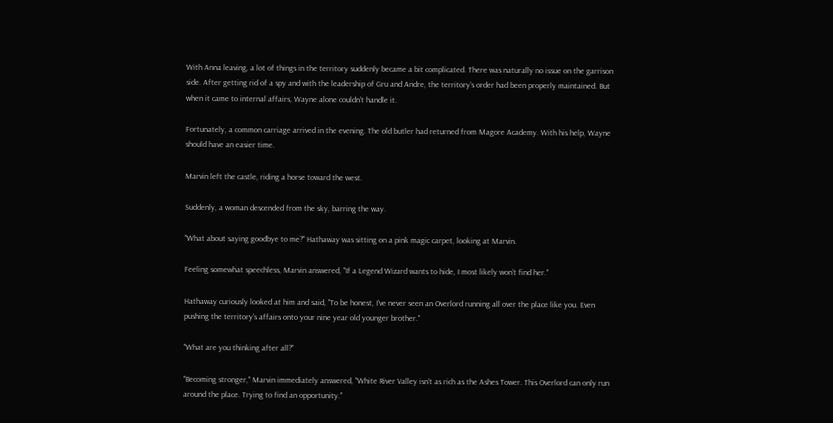With Anna leaving, a lot of things in the territory suddenly became a bit complicated. There was naturally no issue on the garrison side. After getting rid of a spy and with the leadership of Gru and Andre, the territory’s order had been properly maintained. But when it came to internal affairs, Wayne alone couldn’t handle it.

Fortunately, a common carriage arrived in the evening. The old butler had returned from Magore Academy. With his help, Wayne should have an easier time.

Marvin left the castle, riding a horse toward the west.

Suddenly, a woman descended from the sky, barring the way.

"What about saying goodbye to me?" Hathaway was sitting on a pink magic carpet, looking at Marvin.

Feeling somewhat speechless, Marvin answered, "If a Legend Wizard wants to hide, I most likely won’t find her."

Hathaway curiously looked at him and said, "To be honest, I’ve never seen an Overlord running all over the place like you. Even pushing the territory’s affairs onto your nine year old younger brother."

"What are you thinking after all?"

"Becoming stronger," Marvin immediately answered, "White River Valley isn’t as rich as the Ashes Tower. This Overlord can only run around the place. Trying to find an opportunity."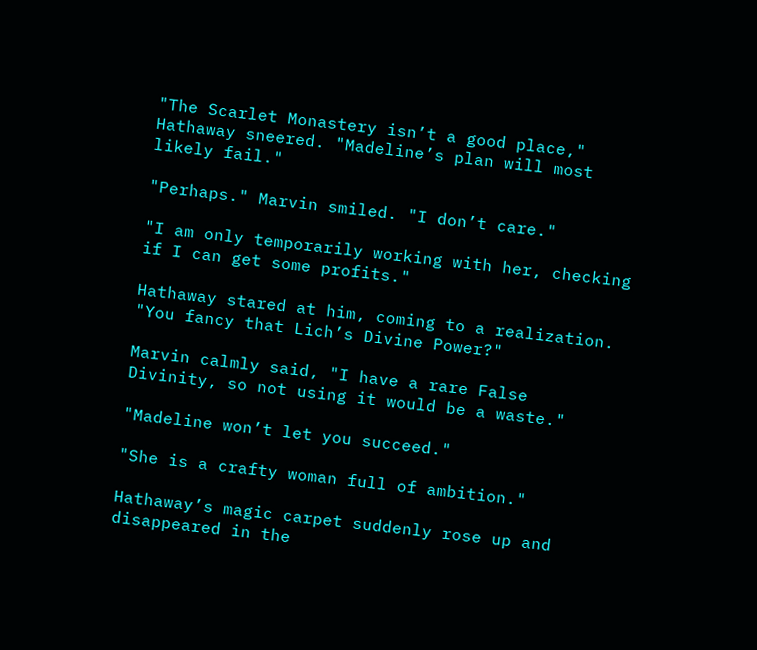"The Scarlet Monastery isn’t a good place," Hathaway sneered. "Madeline’s plan will most likely fail."

"Perhaps." Marvin smiled. "I don’t care."

"I am only temporarily working with her, checking if I can get some profits."

Hathaway stared at him, coming to a realization. "You fancy that Lich’s Divine Power?"

Marvin calmly said, "I have a rare False Divinity, so not using it would be a waste."

"Madeline won’t let you succeed."

"She is a crafty woman full of ambition."

Hathaway’s magic carpet suddenly rose up and disappeared in the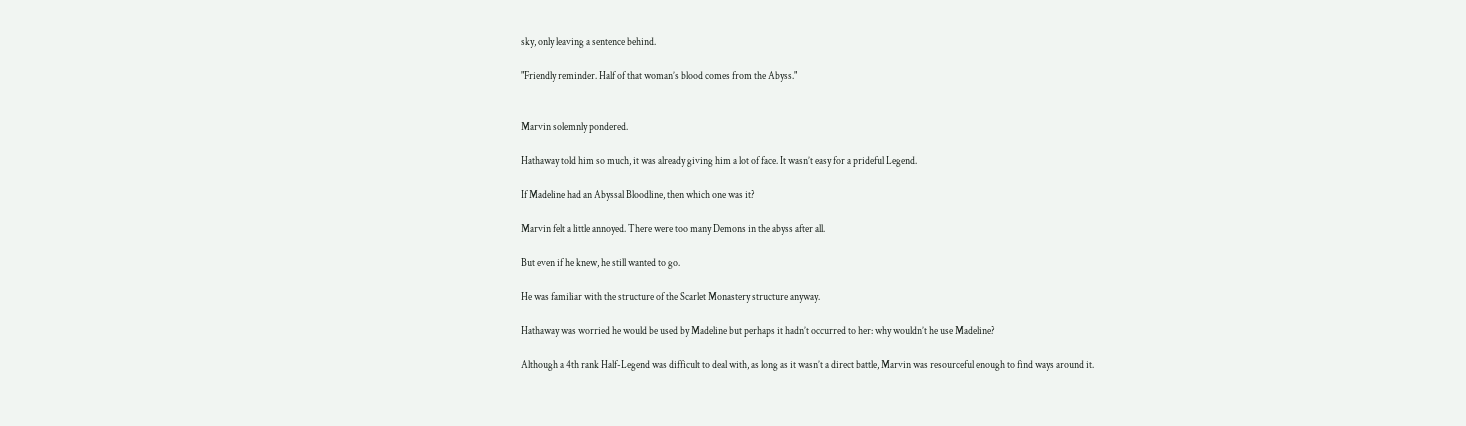sky, only leaving a sentence behind.

"Friendly reminder. Half of that woman’s blood comes from the Abyss."


Marvin solemnly pondered.

Hathaway told him so much, it was already giving him a lot of face. It wasn’t easy for a prideful Legend.

If Madeline had an Abyssal Bloodline, then which one was it?

Marvin felt a little annoyed. There were too many Demons in the abyss after all.

But even if he knew, he still wanted to go.

He was familiar with the structure of the Scarlet Monastery structure anyway.

Hathaway was worried he would be used by Madeline but perhaps it hadn’t occurred to her: why wouldn’t he use Madeline?

Although a 4th rank Half-Legend was difficult to deal with, as long as it wasn’t a direct battle, Marvin was resourceful enough to find ways around it.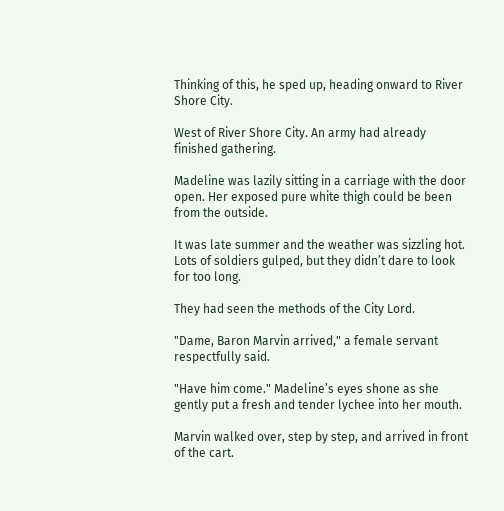Thinking of this, he sped up, heading onward to River Shore City.

West of River Shore City. An army had already finished gathering.

Madeline was lazily sitting in a carriage with the door open. Her exposed pure white thigh could be been from the outside.

It was late summer and the weather was sizzling hot. Lots of soldiers gulped, but they didn’t dare to look for too long.

They had seen the methods of the City Lord.

"Dame, Baron Marvin arrived," a female servant respectfully said.

"Have him come." Madeline’s eyes shone as she gently put a fresh and tender lychee into her mouth.

Marvin walked over, step by step, and arrived in front of the cart.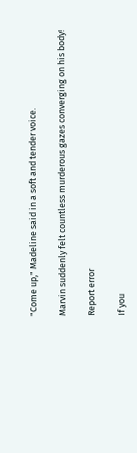"Come up," Madeline said in a soft and tender voice.

Marvin suddenly felt countless murderous gazes converging on his body!

Report error

If you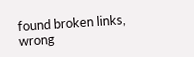found broken links, wrong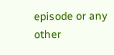episode or any other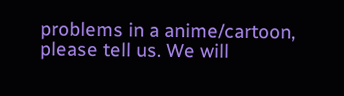problems in a anime/cartoon, please tell us. We will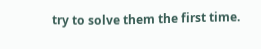try to solve them the first time.